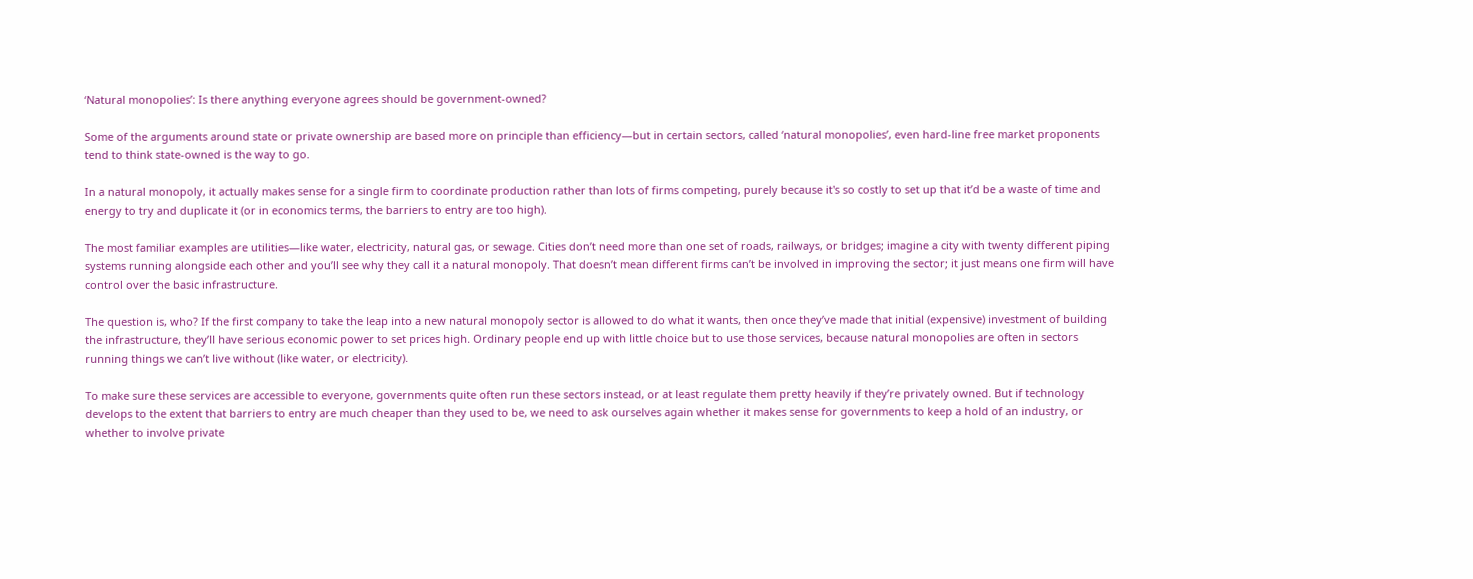‘Natural monopolies’: Is there anything everyone agrees should be government-owned?

Some of the arguments around state or private ownership are based more on principle than efficiency—but in certain sectors, called ‘natural monopolies’, even hard-line free market proponents tend to think state-owned is the way to go.

In a natural monopoly, it actually makes sense for a single firm to coordinate production rather than lots of firms competing, purely because it's so costly to set up that it’d be a waste of time and energy to try and duplicate it (or in economics terms, the barriers to entry are too high).

The most familiar examples are utilities—like water, electricity, natural gas, or sewage. Cities don’t need more than one set of roads, railways, or bridges; imagine a city with twenty different piping systems running alongside each other and you’ll see why they call it a natural monopoly. That doesn’t mean different firms can’t be involved in improving the sector; it just means one firm will have control over the basic infrastructure.

The question is, who? If the first company to take the leap into a new natural monopoly sector is allowed to do what it wants, then once they’ve made that initial (expensive) investment of building the infrastructure, they’ll have serious economic power to set prices high. Ordinary people end up with little choice but to use those services, because natural monopolies are often in sectors running things we can’t live without (like water, or electricity).

To make sure these services are accessible to everyone, governments quite often run these sectors instead, or at least regulate them pretty heavily if they’re privately owned. But if technology develops to the extent that barriers to entry are much cheaper than they used to be, we need to ask ourselves again whether it makes sense for governments to keep a hold of an industry, or whether to involve private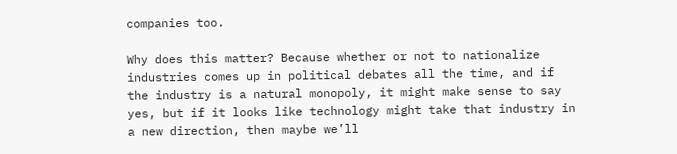companies too.

Why does this matter? Because whether or not to nationalize industries comes up in political debates all the time, and if the industry is a natural monopoly, it might make sense to say yes, but if it looks like technology might take that industry in a new direction, then maybe we’ll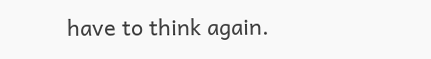have to think again.